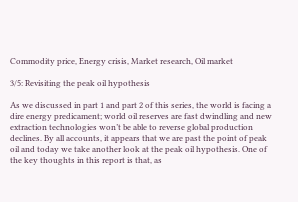Commodity price, Energy crisis, Market research, Oil market

3/5: Revisiting the peak oil hypothesis

As we discussed in part 1 and part 2 of this series, the world is facing a dire energy predicament; world oil reserves are fast dwindling and new extraction technologies won’t be able to reverse global production declines. By all accounts, it appears that we are past the point of peak oil and today we take another look at the peak oil hypothesis. One of the key thoughts in this report is that, as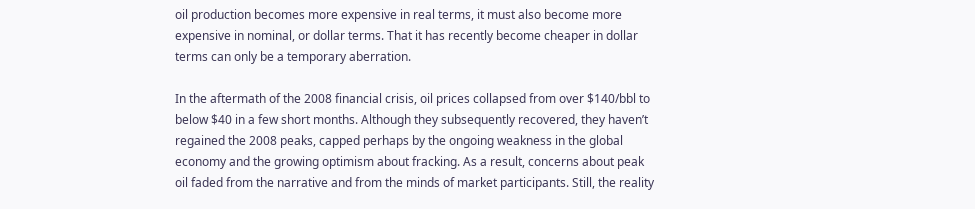oil production becomes more expensive in real terms, it must also become more expensive in nominal, or dollar terms. That it has recently become cheaper in dollar terms can only be a temporary aberration.

In the aftermath of the 2008 financial crisis, oil prices collapsed from over $140/bbl to below $40 in a few short months. Although they subsequently recovered, they haven’t regained the 2008 peaks, capped perhaps by the ongoing weakness in the global economy and the growing optimism about fracking. As a result, concerns about peak oil faded from the narrative and from the minds of market participants. Still, the reality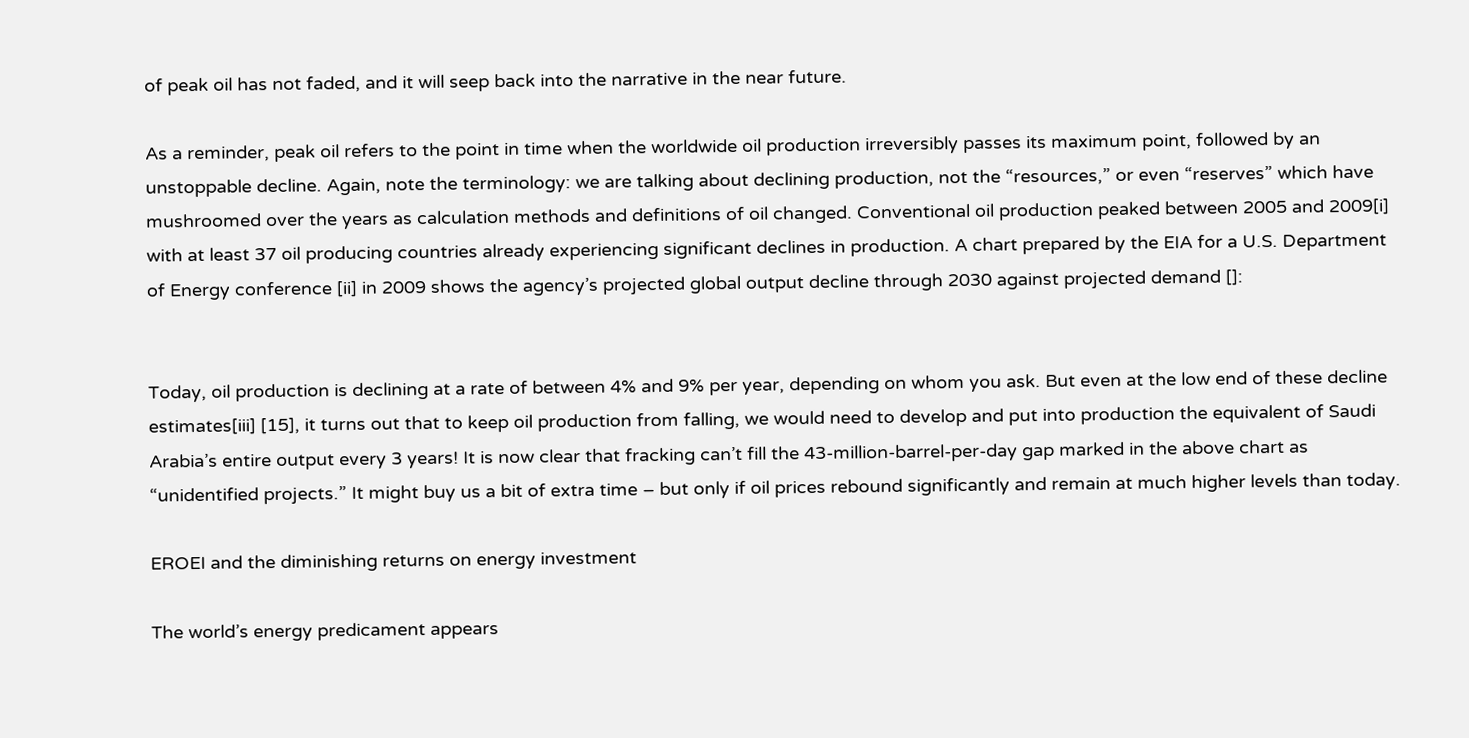of peak oil has not faded, and it will seep back into the narrative in the near future.

As a reminder, peak oil refers to the point in time when the worldwide oil production irreversibly passes its maximum point, followed by an unstoppable decline. Again, note the terminology: we are talking about declining production, not the “resources,” or even “reserves” which have mushroomed over the years as calculation methods and definitions of oil changed. Conventional oil production peaked between 2005 and 2009[i] with at least 37 oil producing countries already experiencing significant declines in production. A chart prepared by the EIA for a U.S. Department of Energy conference [ii] in 2009 shows the agency’s projected global output decline through 2030 against projected demand []:


Today, oil production is declining at a rate of between 4% and 9% per year, depending on whom you ask. But even at the low end of these decline estimates[iii] [15], it turns out that to keep oil production from falling, we would need to develop and put into production the equivalent of Saudi Arabia’s entire output every 3 years! It is now clear that fracking can’t fill the 43-million-barrel-per-day gap marked in the above chart as “unidentified projects.” It might buy us a bit of extra time – but only if oil prices rebound significantly and remain at much higher levels than today.

EROEI and the diminishing returns on energy investment

The world’s energy predicament appears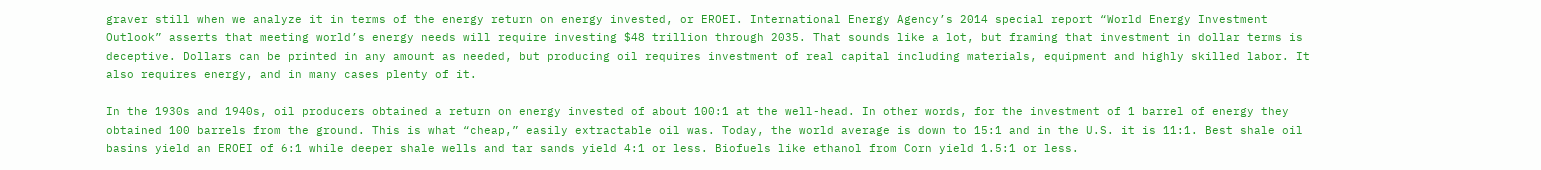graver still when we analyze it in terms of the energy return on energy invested, or EROEI. International Energy Agency’s 2014 special report “World Energy Investment Outlook” asserts that meeting world’s energy needs will require investing $48 trillion through 2035. That sounds like a lot, but framing that investment in dollar terms is deceptive. Dollars can be printed in any amount as needed, but producing oil requires investment of real capital including materials, equipment and highly skilled labor. It also requires energy, and in many cases plenty of it.

In the 1930s and 1940s, oil producers obtained a return on energy invested of about 100:1 at the well-head. In other words, for the investment of 1 barrel of energy they obtained 100 barrels from the ground. This is what “cheap,” easily extractable oil was. Today, the world average is down to 15:1 and in the U.S. it is 11:1. Best shale oil basins yield an EROEI of 6:1 while deeper shale wells and tar sands yield 4:1 or less. Biofuels like ethanol from Corn yield 1.5:1 or less.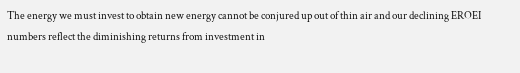The energy we must invest to obtain new energy cannot be conjured up out of thin air and our declining EROEI numbers reflect the diminishing returns from investment in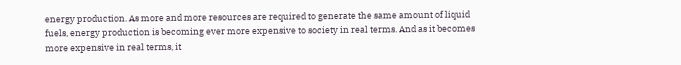energy production. As more and more resources are required to generate the same amount of liquid fuels, energy production is becoming ever more expensive to society in real terms. And as it becomes more expensive in real terms, it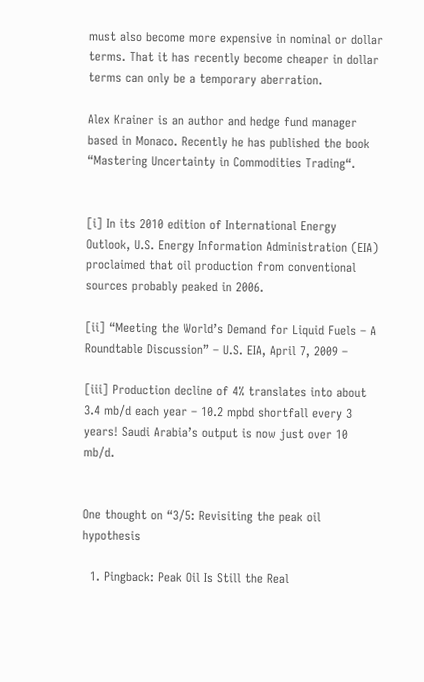must also become more expensive in nominal or dollar terms. That it has recently become cheaper in dollar terms can only be a temporary aberration.

Alex Krainer is an author and hedge fund manager based in Monaco. Recently he has published the book “Mastering Uncertainty in Commodities Trading“.


[i] In its 2010 edition of International Energy Outlook, U.S. Energy Information Administration (EIA) proclaimed that oil production from conventional sources probably peaked in 2006.

[ii] “Meeting the World’s Demand for Liquid Fuels – A Roundtable Discussion” – U.S. EIA, April 7, 2009 –

[iii] Production decline of 4% translates into about 3.4 mb/d each year – 10.2 mpbd shortfall every 3 years! Saudi Arabia’s output is now just over 10 mb/d.


One thought on “3/5: Revisiting the peak oil hypothesis

  1. Pingback: Peak Oil Is Still the Real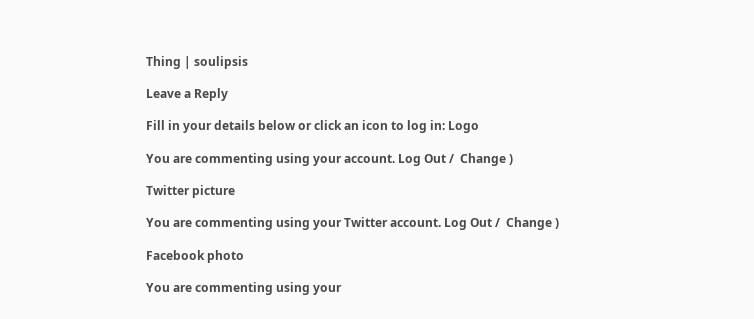Thing | soulipsis

Leave a Reply

Fill in your details below or click an icon to log in: Logo

You are commenting using your account. Log Out /  Change )

Twitter picture

You are commenting using your Twitter account. Log Out /  Change )

Facebook photo

You are commenting using your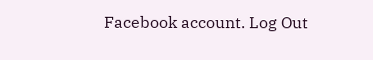Facebook account. Log Out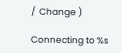/  Change )

Connecting to %s